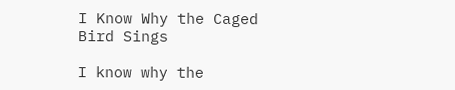I Know Why the Caged Bird Sings

I know why the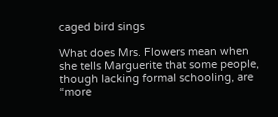caged bird sings

What does Mrs. Flowers mean when she tells Marguerite that some people, though lacking formal schooling, are “more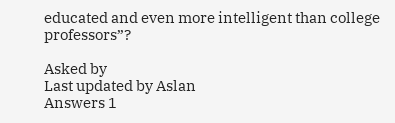educated and even more intelligent than college professors”?

Asked by
Last updated by Aslan
Answers 1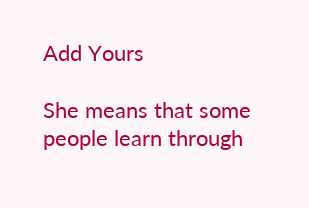Add Yours

She means that some people learn through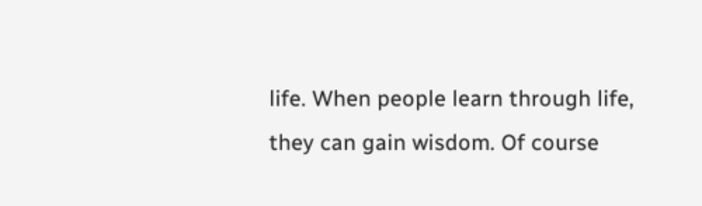life. When people learn through life, they can gain wisdom. Of course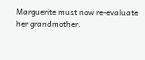Marguerite must now re-evaluate her grandmother.